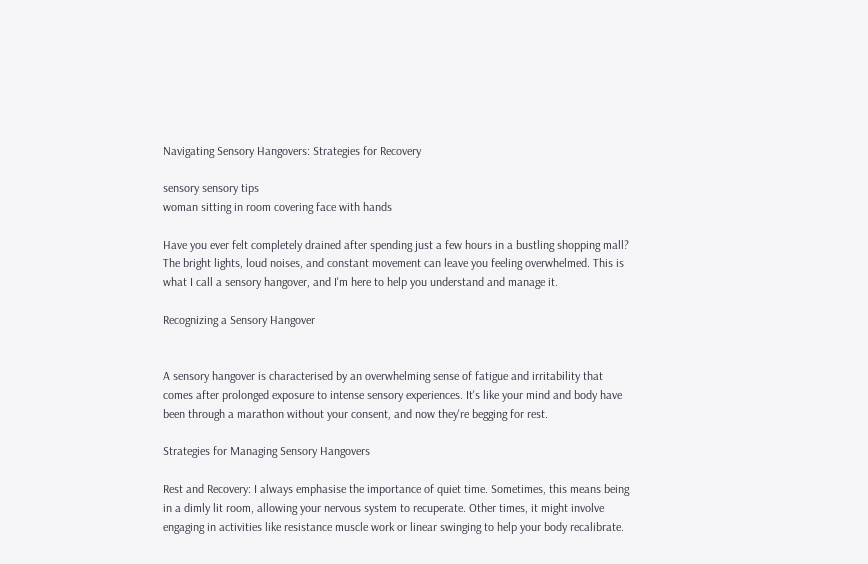Navigating Sensory Hangovers: Strategies for Recovery

sensory sensory tips
woman sitting in room covering face with hands

Have you ever felt completely drained after spending just a few hours in a bustling shopping mall? The bright lights, loud noises, and constant movement can leave you feeling overwhelmed. This is what I call a sensory hangover, and I'm here to help you understand and manage it.

Recognizing a Sensory Hangover


A sensory hangover is characterised by an overwhelming sense of fatigue and irritability that comes after prolonged exposure to intense sensory experiences. It's like your mind and body have been through a marathon without your consent, and now they're begging for rest.

Strategies for Managing Sensory Hangovers

Rest and Recovery: I always emphasise the importance of quiet time. Sometimes, this means being in a dimly lit room, allowing your nervous system to recuperate. Other times, it might involve engaging in activities like resistance muscle work or linear swinging to help your body recalibrate.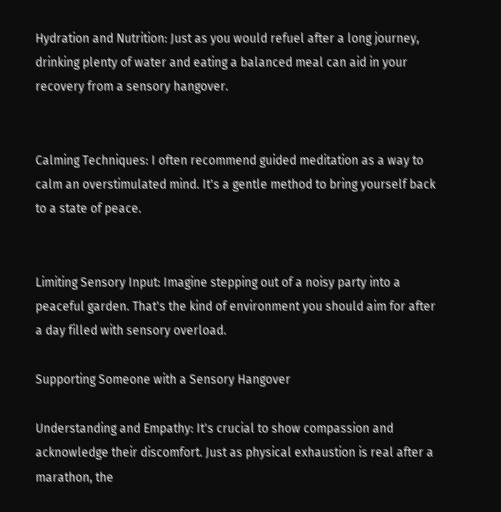Hydration and Nutrition: Just as you would refuel after a long journey, drinking plenty of water and eating a balanced meal can aid in your recovery from a sensory hangover.


Calming Techniques: I often recommend guided meditation as a way to calm an overstimulated mind. It's a gentle method to bring yourself back to a state of peace.


Limiting Sensory Input: Imagine stepping out of a noisy party into a peaceful garden. That's the kind of environment you should aim for after a day filled with sensory overload.

Supporting Someone with a Sensory Hangover

Understanding and Empathy: It's crucial to show compassion and acknowledge their discomfort. Just as physical exhaustion is real after a marathon, the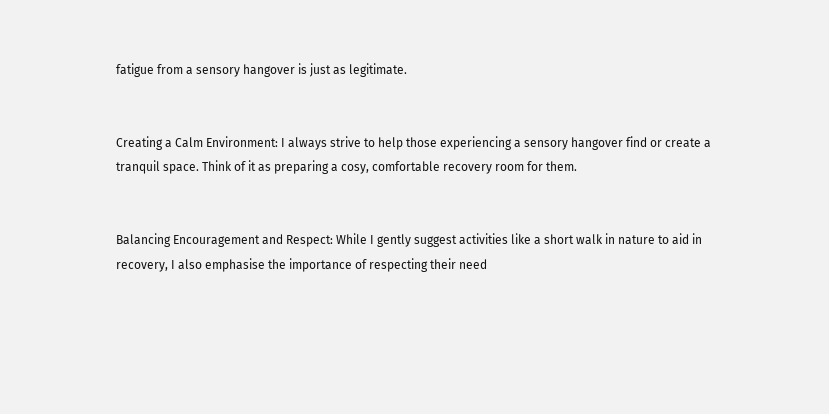fatigue from a sensory hangover is just as legitimate.


Creating a Calm Environment: I always strive to help those experiencing a sensory hangover find or create a tranquil space. Think of it as preparing a cosy, comfortable recovery room for them.


Balancing Encouragement and Respect: While I gently suggest activities like a short walk in nature to aid in recovery, I also emphasise the importance of respecting their need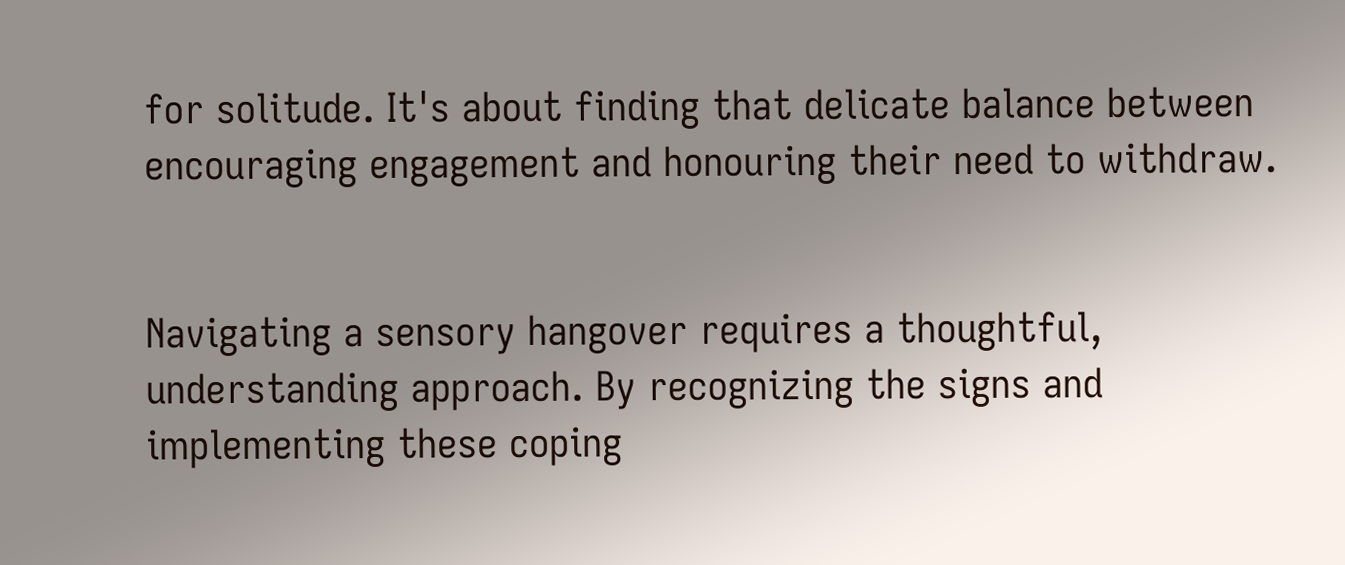for solitude. It's about finding that delicate balance between encouraging engagement and honouring their need to withdraw.


Navigating a sensory hangover requires a thoughtful, understanding approach. By recognizing the signs and implementing these coping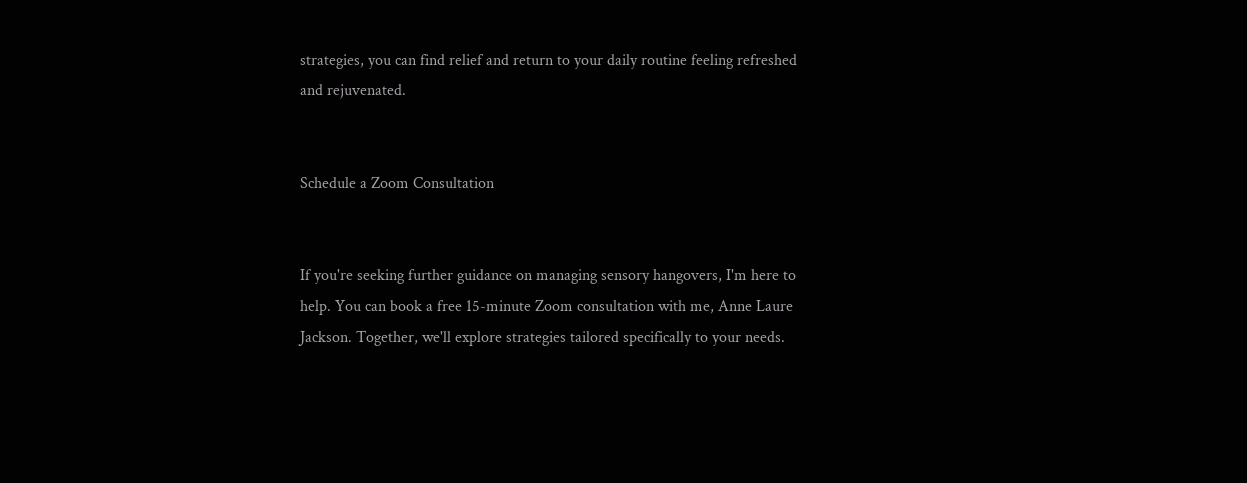strategies, you can find relief and return to your daily routine feeling refreshed and rejuvenated.


Schedule a Zoom Consultation


If you're seeking further guidance on managing sensory hangovers, I'm here to help. You can book a free 15-minute Zoom consultation with me, Anne Laure Jackson. Together, we'll explore strategies tailored specifically to your needs.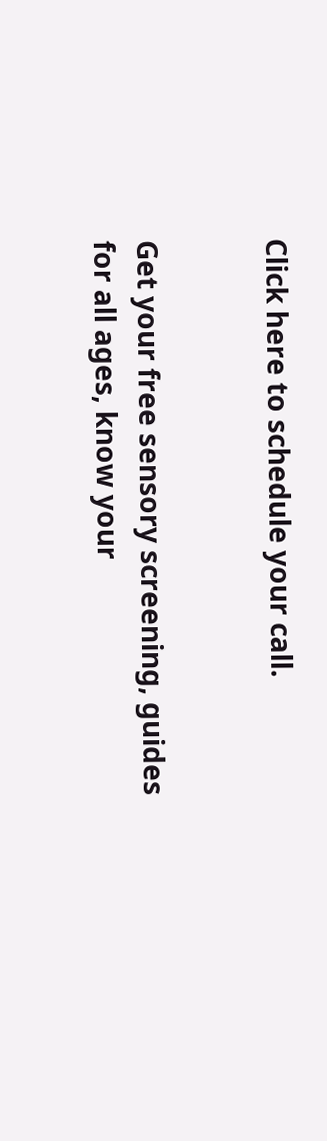Click here to schedule your call.


Get your free sensory screening, guides for all ages, know your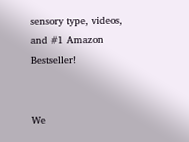sensory type, videos, and #1 Amazon Bestseller!


We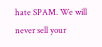hate SPAM. We will never sell your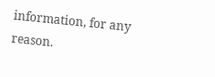information, for any reason.